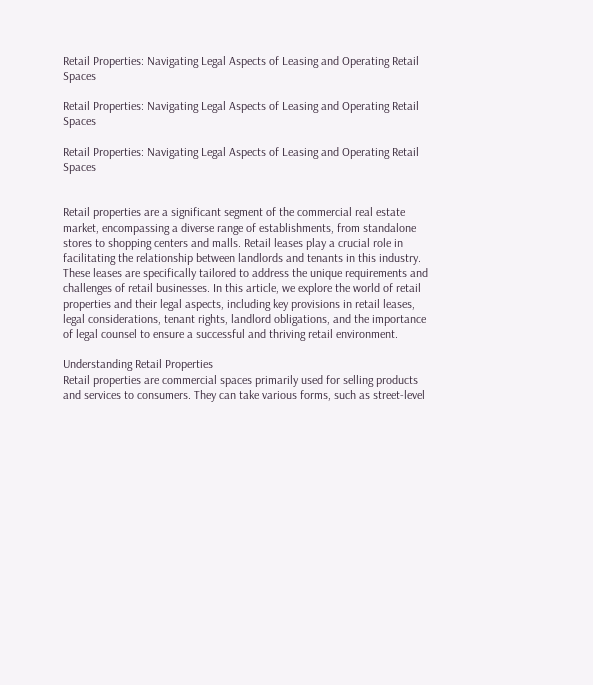Retail Properties: Navigating Legal Aspects of Leasing and Operating Retail Spaces

Retail Properties: Navigating Legal Aspects of Leasing and Operating Retail Spaces

Retail Properties: Navigating Legal Aspects of Leasing and Operating Retail Spaces


Retail properties are a significant segment of the commercial real estate market, encompassing a diverse range of establishments, from standalone stores to shopping centers and malls. Retail leases play a crucial role in facilitating the relationship between landlords and tenants in this industry. These leases are specifically tailored to address the unique requirements and challenges of retail businesses. In this article, we explore the world of retail properties and their legal aspects, including key provisions in retail leases, legal considerations, tenant rights, landlord obligations, and the importance of legal counsel to ensure a successful and thriving retail environment.

Understanding Retail Properties
Retail properties are commercial spaces primarily used for selling products and services to consumers. They can take various forms, such as street-level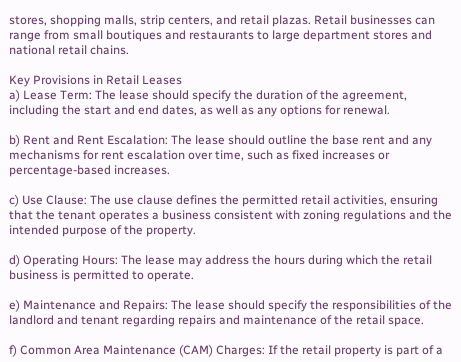stores, shopping malls, strip centers, and retail plazas. Retail businesses can range from small boutiques and restaurants to large department stores and national retail chains.

Key Provisions in Retail Leases
a) Lease Term: The lease should specify the duration of the agreement, including the start and end dates, as well as any options for renewal.

b) Rent and Rent Escalation: The lease should outline the base rent and any mechanisms for rent escalation over time, such as fixed increases or percentage-based increases.

c) Use Clause: The use clause defines the permitted retail activities, ensuring that the tenant operates a business consistent with zoning regulations and the intended purpose of the property.

d) Operating Hours: The lease may address the hours during which the retail business is permitted to operate.

e) Maintenance and Repairs: The lease should specify the responsibilities of the landlord and tenant regarding repairs and maintenance of the retail space.

f) Common Area Maintenance (CAM) Charges: If the retail property is part of a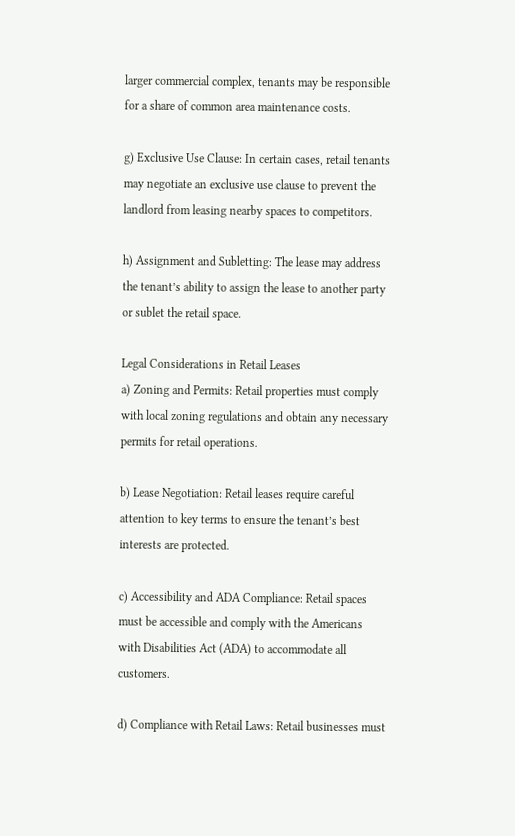larger commercial complex, tenants may be responsible for a share of common area maintenance costs.

g) Exclusive Use Clause: In certain cases, retail tenants may negotiate an exclusive use clause to prevent the landlord from leasing nearby spaces to competitors.

h) Assignment and Subletting: The lease may address the tenant’s ability to assign the lease to another party or sublet the retail space.

Legal Considerations in Retail Leases
a) Zoning and Permits: Retail properties must comply with local zoning regulations and obtain any necessary permits for retail operations.

b) Lease Negotiation: Retail leases require careful attention to key terms to ensure the tenant’s best interests are protected.

c) Accessibility and ADA Compliance: Retail spaces must be accessible and comply with the Americans with Disabilities Act (ADA) to accommodate all customers.

d) Compliance with Retail Laws: Retail businesses must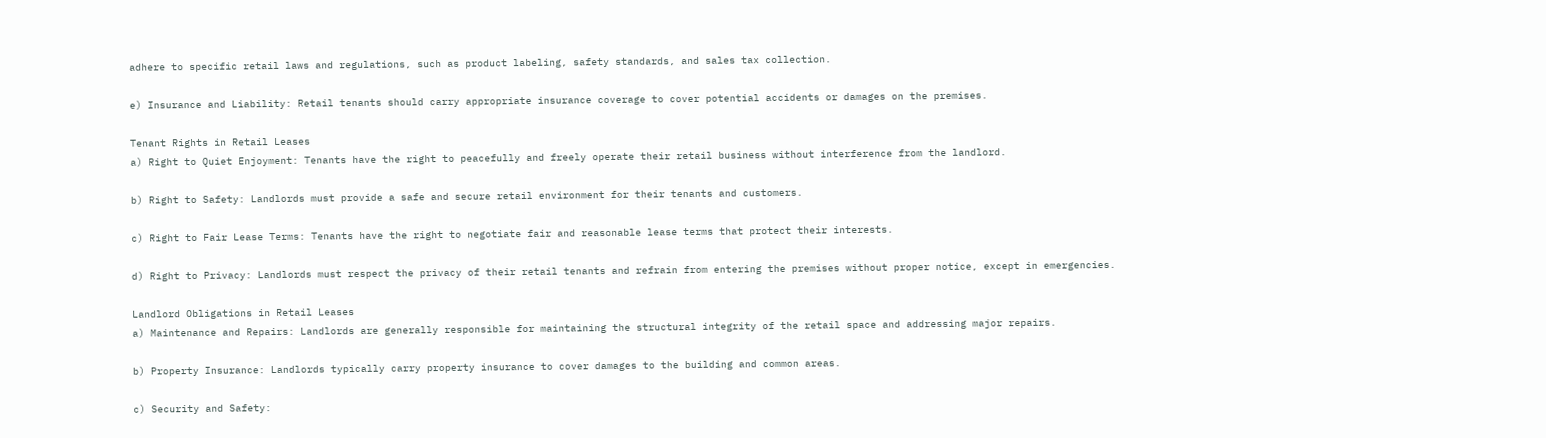adhere to specific retail laws and regulations, such as product labeling, safety standards, and sales tax collection.

e) Insurance and Liability: Retail tenants should carry appropriate insurance coverage to cover potential accidents or damages on the premises.

Tenant Rights in Retail Leases
a) Right to Quiet Enjoyment: Tenants have the right to peacefully and freely operate their retail business without interference from the landlord.

b) Right to Safety: Landlords must provide a safe and secure retail environment for their tenants and customers.

c) Right to Fair Lease Terms: Tenants have the right to negotiate fair and reasonable lease terms that protect their interests.

d) Right to Privacy: Landlords must respect the privacy of their retail tenants and refrain from entering the premises without proper notice, except in emergencies.

Landlord Obligations in Retail Leases
a) Maintenance and Repairs: Landlords are generally responsible for maintaining the structural integrity of the retail space and addressing major repairs.

b) Property Insurance: Landlords typically carry property insurance to cover damages to the building and common areas.

c) Security and Safety: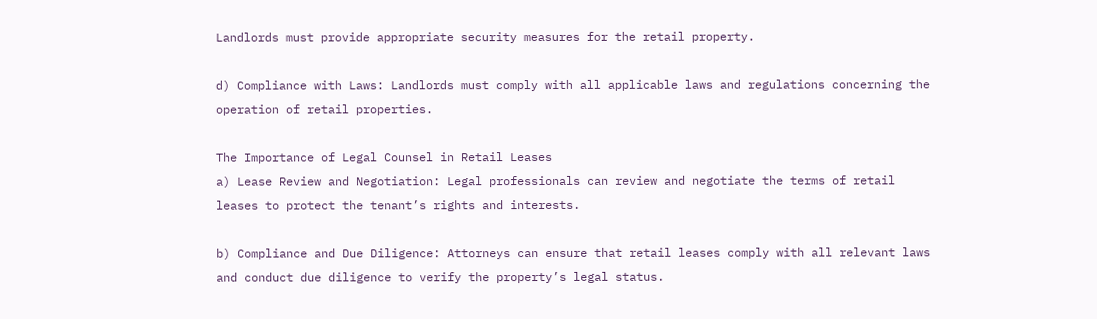Landlords must provide appropriate security measures for the retail property.

d) Compliance with Laws: Landlords must comply with all applicable laws and regulations concerning the operation of retail properties.

The Importance of Legal Counsel in Retail Leases
a) Lease Review and Negotiation: Legal professionals can review and negotiate the terms of retail leases to protect the tenant’s rights and interests.

b) Compliance and Due Diligence: Attorneys can ensure that retail leases comply with all relevant laws and conduct due diligence to verify the property’s legal status.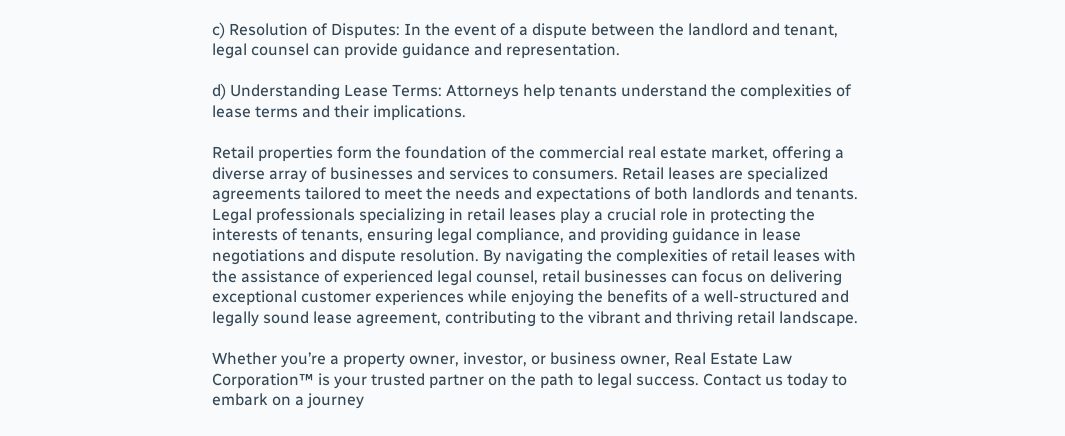c) Resolution of Disputes: In the event of a dispute between the landlord and tenant, legal counsel can provide guidance and representation.

d) Understanding Lease Terms: Attorneys help tenants understand the complexities of lease terms and their implications.

Retail properties form the foundation of the commercial real estate market, offering a diverse array of businesses and services to consumers. Retail leases are specialized agreements tailored to meet the needs and expectations of both landlords and tenants. Legal professionals specializing in retail leases play a crucial role in protecting the interests of tenants, ensuring legal compliance, and providing guidance in lease negotiations and dispute resolution. By navigating the complexities of retail leases with the assistance of experienced legal counsel, retail businesses can focus on delivering exceptional customer experiences while enjoying the benefits of a well-structured and legally sound lease agreement, contributing to the vibrant and thriving retail landscape.

Whether you’re a property owner, investor, or business owner, Real Estate Law Corporation™ is your trusted partner on the path to legal success. Contact us today to embark on a journey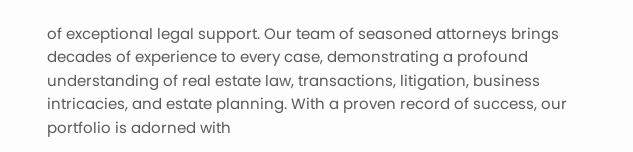of exceptional legal support. Our team of seasoned attorneys brings decades of experience to every case, demonstrating a profound understanding of real estate law, transactions, litigation, business intricacies, and estate planning. With a proven record of success, our portfolio is adorned with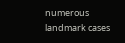numerous landmark cases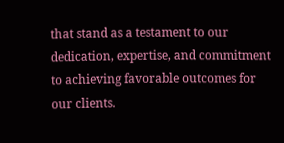that stand as a testament to our dedication, expertise, and commitment to achieving favorable outcomes for our clients.